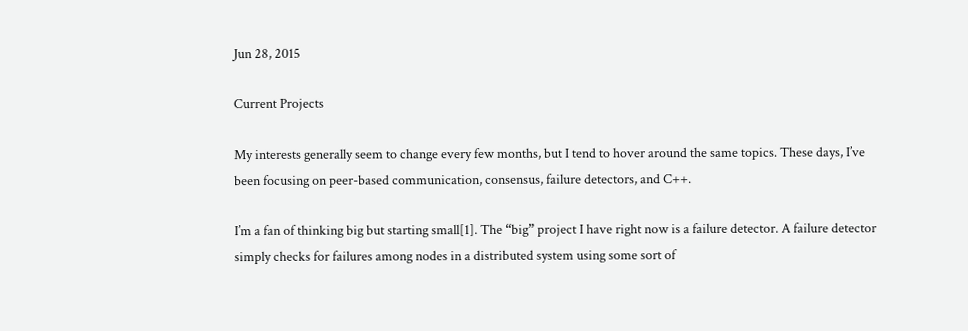Jun 28, 2015

Current Projects

My interests generally seem to change every few months, but I tend to hover around the same topics. These days, I’ve been focusing on peer-based communication, consensus, failure detectors, and C++.

I’m a fan of thinking big but starting small[1]. The “big” project I have right now is a failure detector. A failure detector simply checks for failures among nodes in a distributed system using some sort of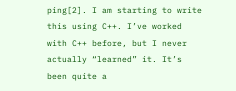ping[2]. I am starting to write this using C++. I’ve worked with C++ before, but I never actually “learned” it. It’s been quite a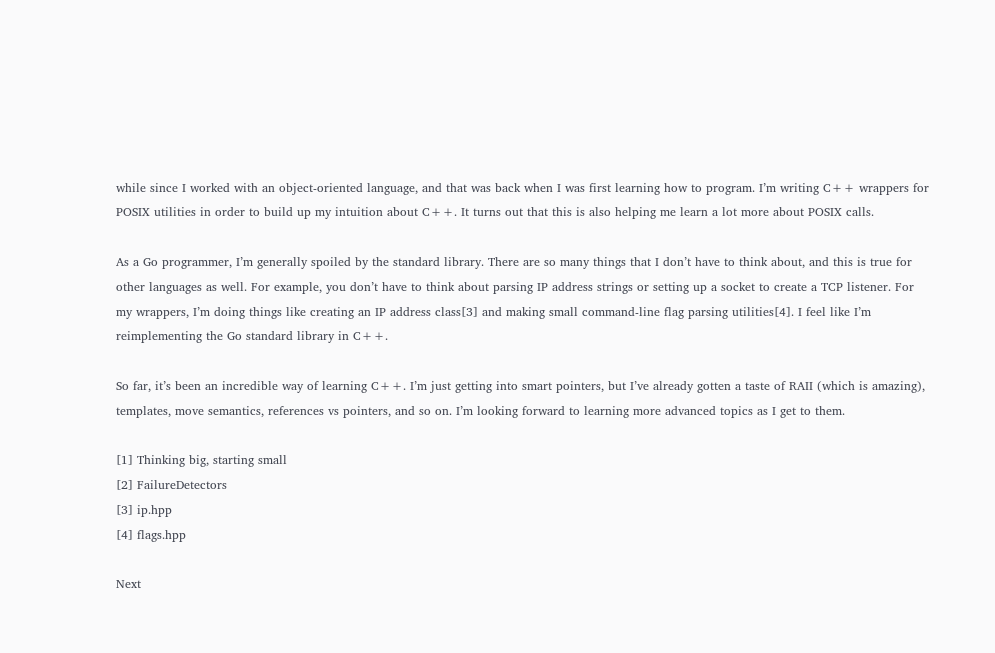while since I worked with an object-oriented language, and that was back when I was first learning how to program. I’m writing C++ wrappers for POSIX utilities in order to build up my intuition about C++. It turns out that this is also helping me learn a lot more about POSIX calls.

As a Go programmer, I’m generally spoiled by the standard library. There are so many things that I don’t have to think about, and this is true for other languages as well. For example, you don’t have to think about parsing IP address strings or setting up a socket to create a TCP listener. For my wrappers, I’m doing things like creating an IP address class[3] and making small command-line flag parsing utilities[4]. I feel like I’m reimplementing the Go standard library in C++.

So far, it’s been an incredible way of learning C++. I’m just getting into smart pointers, but I’ve already gotten a taste of RAII (which is amazing), templates, move semantics, references vs pointers, and so on. I’m looking forward to learning more advanced topics as I get to them.

[1] Thinking big, starting small
[2] FailureDetectors
[3] ip.hpp
[4] flags.hpp

Next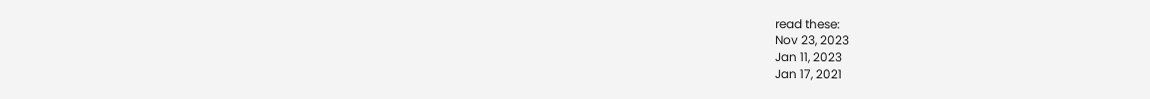read these:
Nov 23, 2023
Jan 11, 2023
Jan 17, 2021